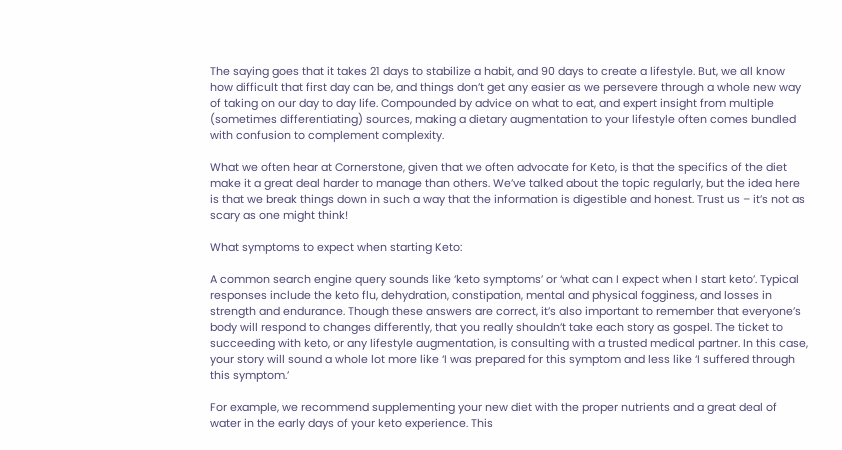The saying goes that it takes 21 days to stabilize a habit, and 90 days to create a lifestyle. But, we all know how difficult that first day can be, and things don’t get any easier as we persevere through a whole new way of taking on our day to day life. Compounded by advice on what to eat, and expert insight from multiple (sometimes differentiating) sources, making a dietary augmentation to your lifestyle often comes bundled with confusion to complement complexity.

What we often hear at Cornerstone, given that we often advocate for Keto, is that the specifics of the diet make it a great deal harder to manage than others. We’ve talked about the topic regularly, but the idea here is that we break things down in such a way that the information is digestible and honest. Trust us – it’s not as scary as one might think!

What symptoms to expect when starting Keto:

A common search engine query sounds like ‘keto symptoms’ or ‘what can I expect when I start keto’. Typical responses include the keto flu, dehydration, constipation, mental and physical fogginess, and losses in strength and endurance. Though these answers are correct, it’s also important to remember that everyone’s body will respond to changes differently, that you really shouldn’t take each story as gospel. The ticket to succeeding with keto, or any lifestyle augmentation, is consulting with a trusted medical partner. In this case, your story will sound a whole lot more like ‘I was prepared for this symptom and less like ‘I suffered through this symptom.’

For example, we recommend supplementing your new diet with the proper nutrients and a great deal of water in the early days of your keto experience. This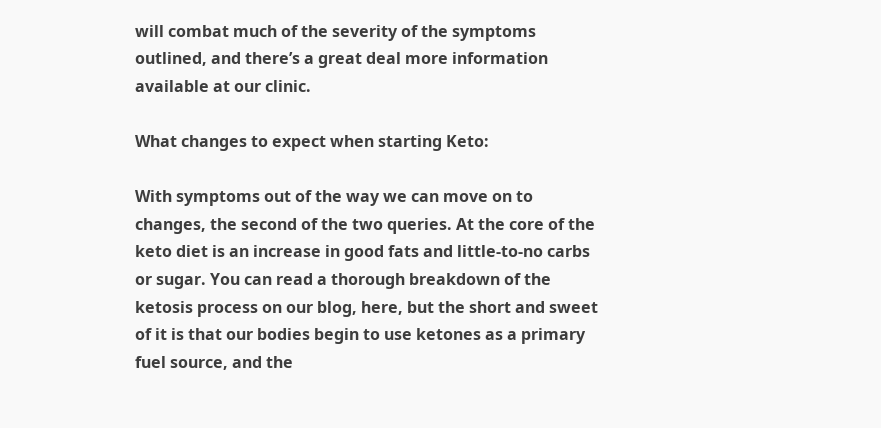will combat much of the severity of the symptoms outlined, and there’s a great deal more information available at our clinic.

What changes to expect when starting Keto:

With symptoms out of the way we can move on to changes, the second of the two queries. At the core of the keto diet is an increase in good fats and little-to-no carbs or sugar. You can read a thorough breakdown of the ketosis process on our blog, here, but the short and sweet of it is that our bodies begin to use ketones as a primary fuel source, and the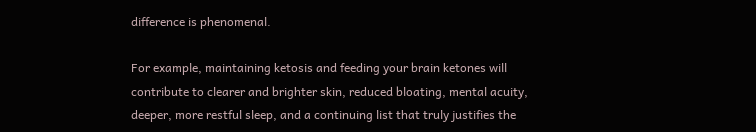difference is phenomenal.

For example, maintaining ketosis and feeding your brain ketones will contribute to clearer and brighter skin, reduced bloating, mental acuity, deeper, more restful sleep, and a continuing list that truly justifies the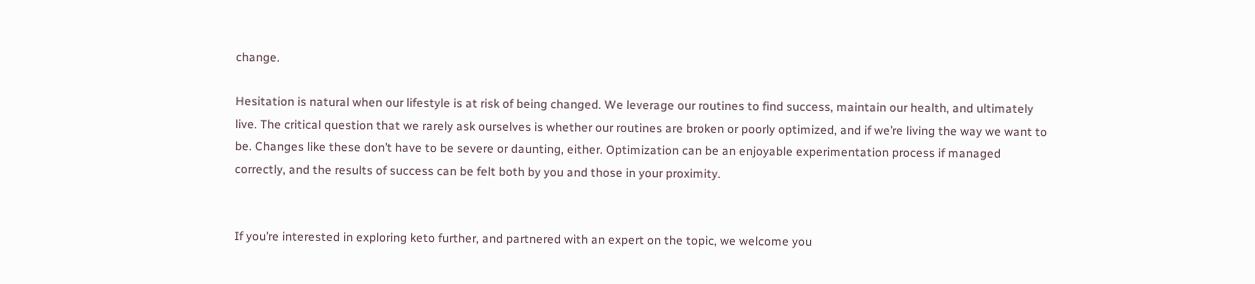change.

Hesitation is natural when our lifestyle is at risk of being changed. We leverage our routines to find success, maintain our health, and ultimately live. The critical question that we rarely ask ourselves is whether our routines are broken or poorly optimized, and if we’re living the way we want to be. Changes like these don’t have to be severe or daunting, either. Optimization can be an enjoyable experimentation process if managed correctly, and the results of success can be felt both by you and those in your proximity.


If you’re interested in exploring keto further, and partnered with an expert on the topic, we welcome you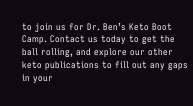to join us for Dr. Ben’s Keto Boot Camp. Contact us today to get the ball rolling, and explore our other keto publications to fill out any gaps in your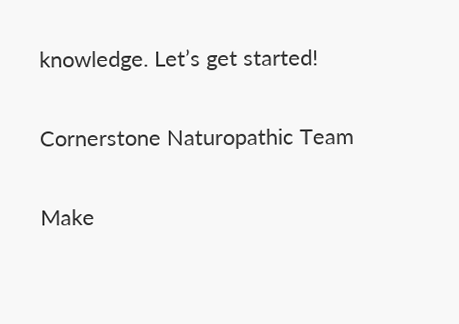knowledge. Let’s get started!

Cornerstone Naturopathic Team

Make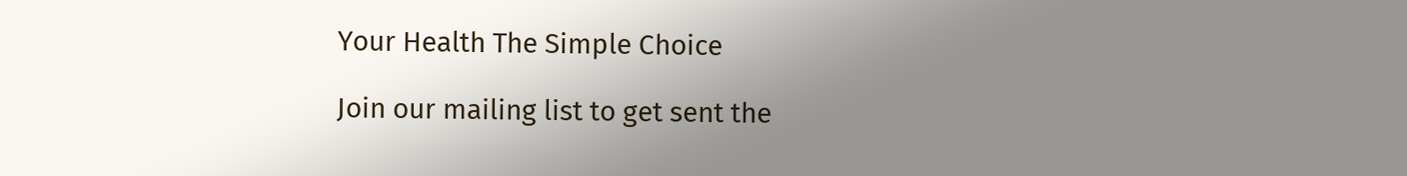Your Health The Simple Choice

Join our mailing list to get sent the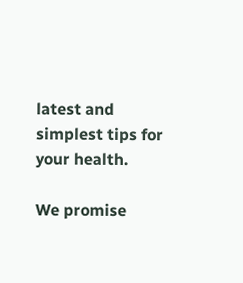latest and simplest tips for your health.

We promise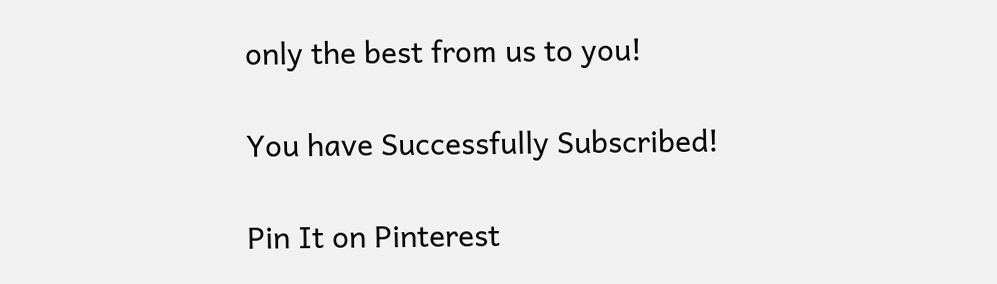only the best from us to you!

You have Successfully Subscribed!

Pin It on Pinterest